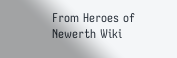From Heroes of Newerth Wiki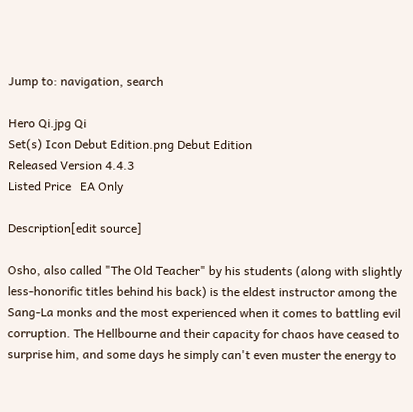Jump to: navigation, search

Hero Qi.jpg Qi
Set(s) Icon Debut Edition.png Debut Edition
Released Version 4.4.3
Listed Price   EA Only

Description[edit source]

Osho, also called "The Old Teacher" by his students (along with slightly less-honorific titles behind his back) is the eldest instructor among the Sang-La monks and the most experienced when it comes to battling evil corruption. The Hellbourne and their capacity for chaos have ceased to surprise him, and some days he simply can't even muster the energy to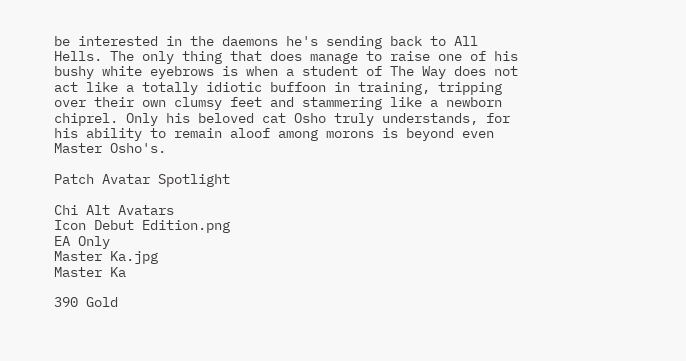be interested in the daemons he's sending back to All Hells. The only thing that does manage to raise one of his bushy white eyebrows is when a student of The Way does not act like a totally idiotic buffoon in training, tripping over their own clumsy feet and stammering like a newborn chiprel. Only his beloved cat Osho truly understands, for his ability to remain aloof among morons is beyond even Master Osho's.

Patch Avatar Spotlight

Chi Alt Avatars
Icon Debut Edition.png
EA Only
Master Ka.jpg
Master Ka

390 Gold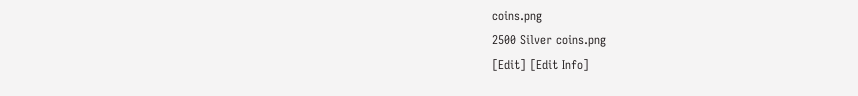coins.png
2500 Silver coins.png
[Edit] [Edit Info]